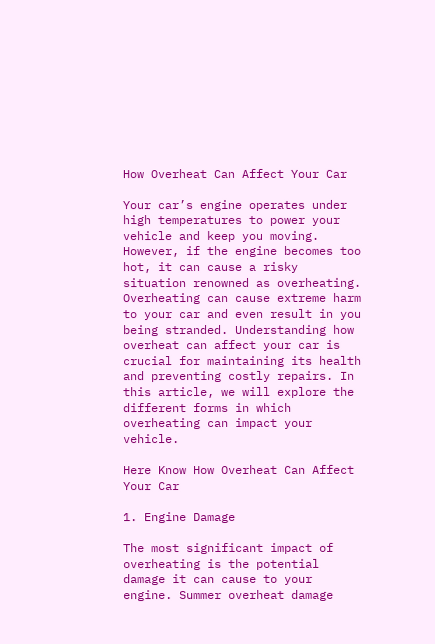How Overheat Can Affect Your Car

Your car’s engine operates under high temperatures to power your vehicle and keep you moving. However, if the engine becomes too hot, it can cause a risky situation renowned as overheating. Overheating can cause extreme harm to your car and even result in you being stranded. Understanding how overheat can affect your car is crucial for maintaining its health and preventing costly repairs. In this article, we will explore the different forms in which overheating can impact your vehicle.

Here Know How Overheat Can Affect Your Car

1. Engine Damage

The most significant impact of overheating is the potential damage it can cause to your engine. Summer overheat damage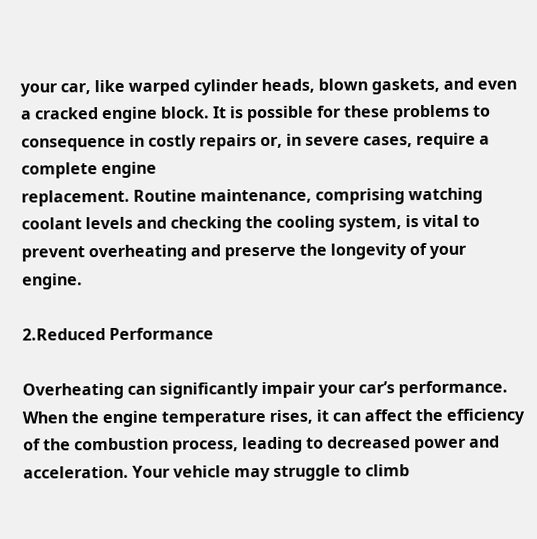your car, like warped cylinder heads, blown gaskets, and even a cracked engine block. It is possible for these problems to consequence in costly repairs or, in severe cases, require a complete engine
replacement. Routine maintenance, comprising watching coolant levels and checking the cooling system, is vital to prevent overheating and preserve the longevity of your engine.

2.Reduced Performance

Overheating can significantly impair your car’s performance. When the engine temperature rises, it can affect the efficiency of the combustion process, leading to decreased power and acceleration. Your vehicle may struggle to climb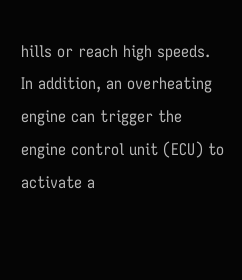hills or reach high speeds. In addition, an overheating engine can trigger the engine control unit (ECU) to activate a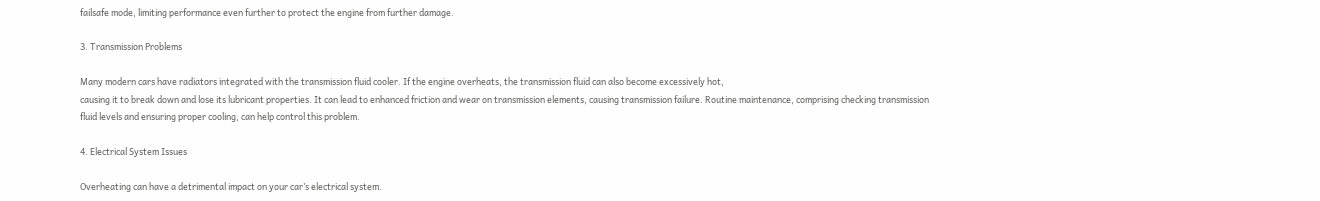failsafe mode, limiting performance even further to protect the engine from further damage.

3. Transmission Problems

Many modern cars have radiators integrated with the transmission fluid cooler. If the engine overheats, the transmission fluid can also become excessively hot,
causing it to break down and lose its lubricant properties. It can lead to enhanced friction and wear on transmission elements, causing transmission failure. Routine maintenance, comprising checking transmission fluid levels and ensuring proper cooling, can help control this problem.

4. Electrical System Issues

Overheating can have a detrimental impact on your car’s electrical system.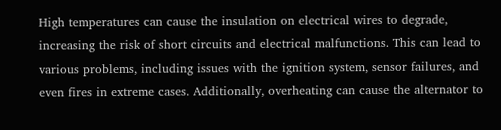High temperatures can cause the insulation on electrical wires to degrade, increasing the risk of short circuits and electrical malfunctions. This can lead to various problems, including issues with the ignition system, sensor failures, and even fires in extreme cases. Additionally, overheating can cause the alternator to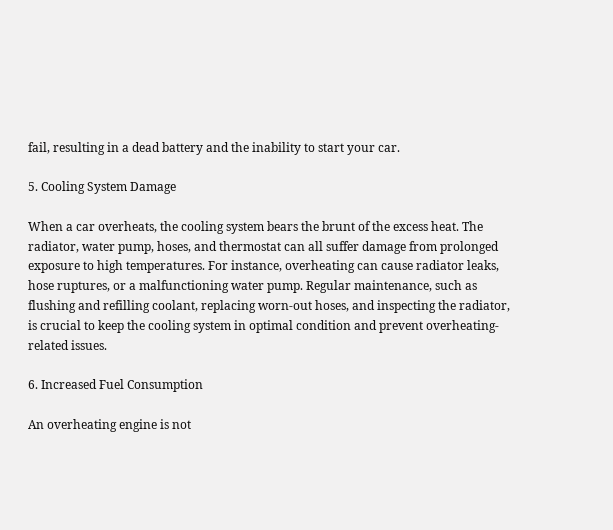fail, resulting in a dead battery and the inability to start your car.

5. Cooling System Damage

When a car overheats, the cooling system bears the brunt of the excess heat. The radiator, water pump, hoses, and thermostat can all suffer damage from prolonged exposure to high temperatures. For instance, overheating can cause radiator leaks, hose ruptures, or a malfunctioning water pump. Regular maintenance, such as flushing and refilling coolant, replacing worn-out hoses, and inspecting the radiator, is crucial to keep the cooling system in optimal condition and prevent overheating-related issues.

6. Increased Fuel Consumption

An overheating engine is not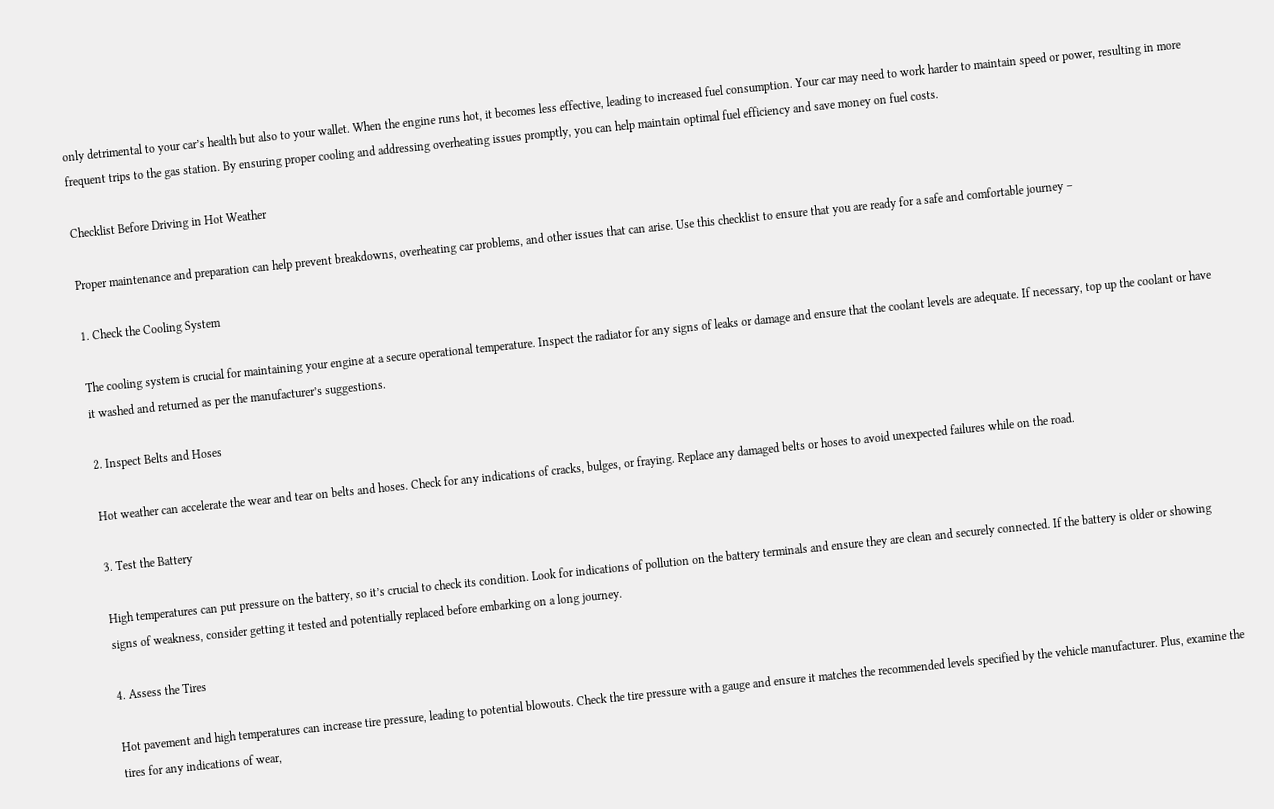only detrimental to your car’s health but also to your wallet. When the engine runs hot, it becomes less effective, leading to increased fuel consumption. Your car may need to work harder to maintain speed or power, resulting in more frequent trips to the gas station. By ensuring proper cooling and addressing overheating issues promptly, you can help maintain optimal fuel efficiency and save money on fuel costs.

Checklist Before Driving in Hot Weather

Proper maintenance and preparation can help prevent breakdowns, overheating car problems, and other issues that can arise. Use this checklist to ensure that you are ready for a safe and comfortable journey –

1. Check the Cooling System

The cooling system is crucial for maintaining your engine at a secure operational temperature. Inspect the radiator for any signs of leaks or damage and ensure that the coolant levels are adequate. If necessary, top up the coolant or have it washed and returned as per the manufacturer’s suggestions.

2. Inspect Belts and Hoses

Hot weather can accelerate the wear and tear on belts and hoses. Check for any indications of cracks, bulges, or fraying. Replace any damaged belts or hoses to avoid unexpected failures while on the road.

3. Test the Battery

High temperatures can put pressure on the battery, so it’s crucial to check its condition. Look for indications of pollution on the battery terminals and ensure they are clean and securely connected. If the battery is older or showing signs of weakness, consider getting it tested and potentially replaced before embarking on a long journey.

4. Assess the Tires

Hot pavement and high temperatures can increase tire pressure, leading to potential blowouts. Check the tire pressure with a gauge and ensure it matches the recommended levels specified by the vehicle manufacturer. Plus, examine the tires for any indications of wear,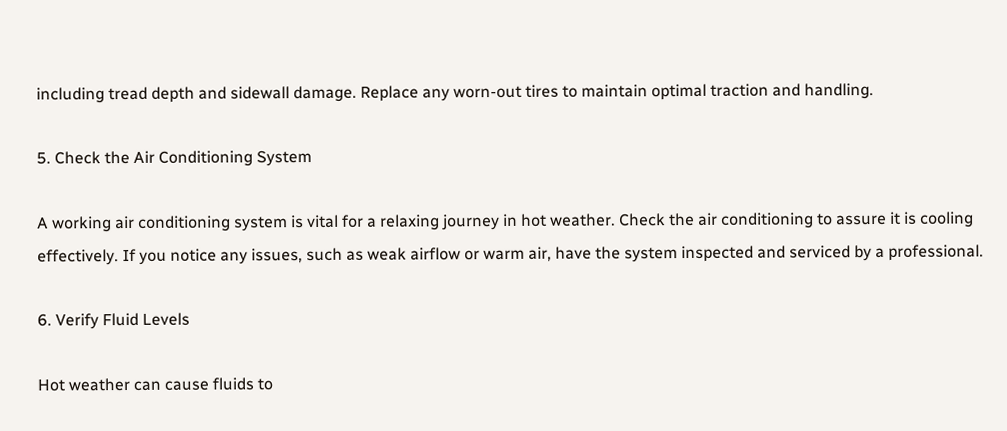including tread depth and sidewall damage. Replace any worn-out tires to maintain optimal traction and handling.

5. Check the Air Conditioning System

A working air conditioning system is vital for a relaxing journey in hot weather. Check the air conditioning to assure it is cooling effectively. If you notice any issues, such as weak airflow or warm air, have the system inspected and serviced by a professional.

6. Verify Fluid Levels

Hot weather can cause fluids to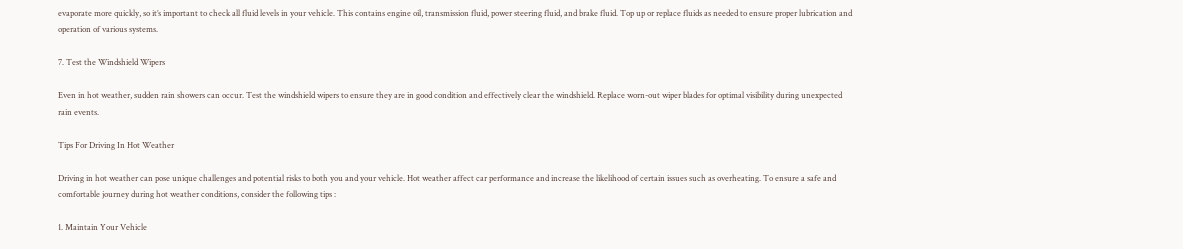evaporate more quickly, so it’s important to check all fluid levels in your vehicle. This contains engine oil, transmission fluid, power steering fluid, and brake fluid. Top up or replace fluids as needed to ensure proper lubrication and operation of various systems.

7. Test the Windshield Wipers

Even in hot weather, sudden rain showers can occur. Test the windshield wipers to ensure they are in good condition and effectively clear the windshield. Replace worn-out wiper blades for optimal visibility during unexpected rain events.

Tips For Driving In Hot Weather

Driving in hot weather can pose unique challenges and potential risks to both you and your vehicle. Hot weather affect car performance and increase the likelihood of certain issues such as overheating. To ensure a safe and comfortable journey during hot weather conditions, consider the following tips :

1. Maintain Your Vehicle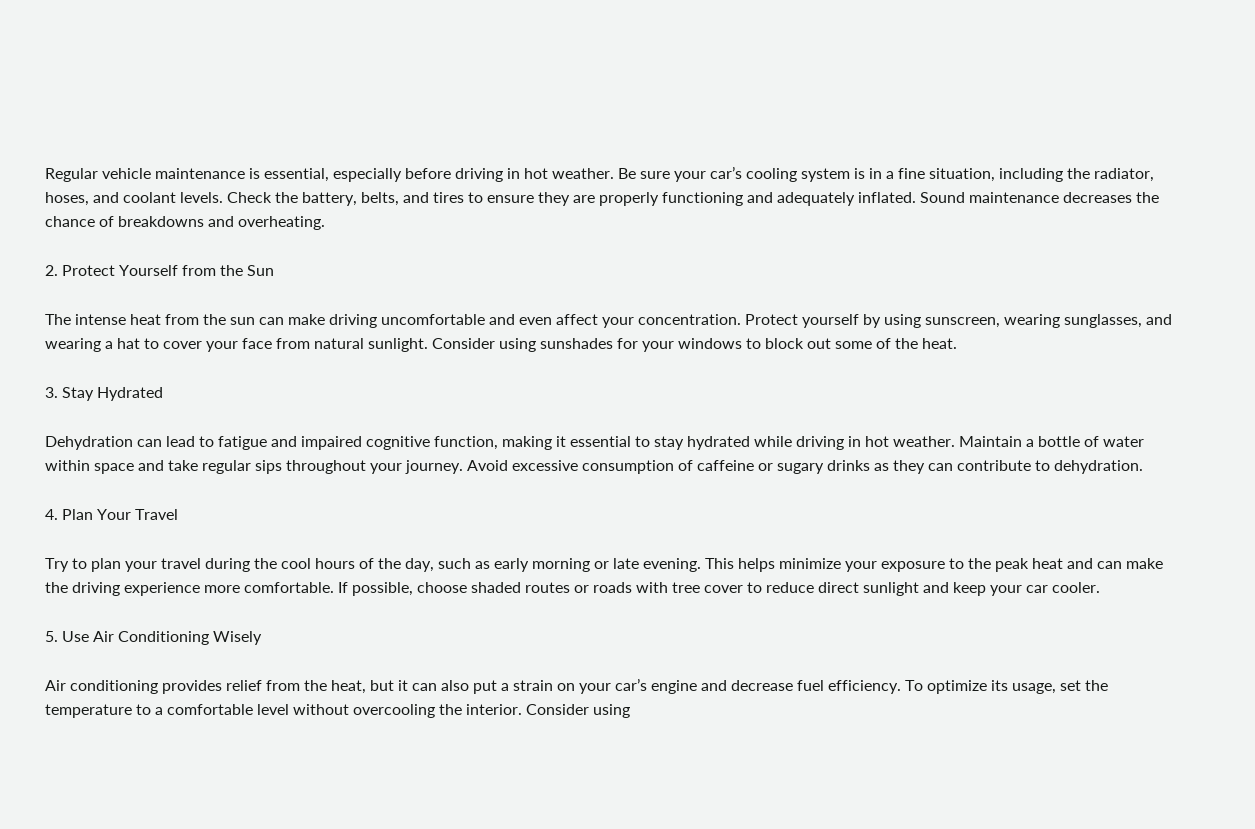Regular vehicle maintenance is essential, especially before driving in hot weather. Be sure your car’s cooling system is in a fine situation, including the radiator, hoses, and coolant levels. Check the battery, belts, and tires to ensure they are properly functioning and adequately inflated. Sound maintenance decreases the chance of breakdowns and overheating.

2. Protect Yourself from the Sun

The intense heat from the sun can make driving uncomfortable and even affect your concentration. Protect yourself by using sunscreen, wearing sunglasses, and wearing a hat to cover your face from natural sunlight. Consider using sunshades for your windows to block out some of the heat.

3. Stay Hydrated

Dehydration can lead to fatigue and impaired cognitive function, making it essential to stay hydrated while driving in hot weather. Maintain a bottle of water within space and take regular sips throughout your journey. Avoid excessive consumption of caffeine or sugary drinks as they can contribute to dehydration.

4. Plan Your Travel

Try to plan your travel during the cool hours of the day, such as early morning or late evening. This helps minimize your exposure to the peak heat and can make the driving experience more comfortable. If possible, choose shaded routes or roads with tree cover to reduce direct sunlight and keep your car cooler.

5. Use Air Conditioning Wisely

Air conditioning provides relief from the heat, but it can also put a strain on your car’s engine and decrease fuel efficiency. To optimize its usage, set the temperature to a comfortable level without overcooling the interior. Consider using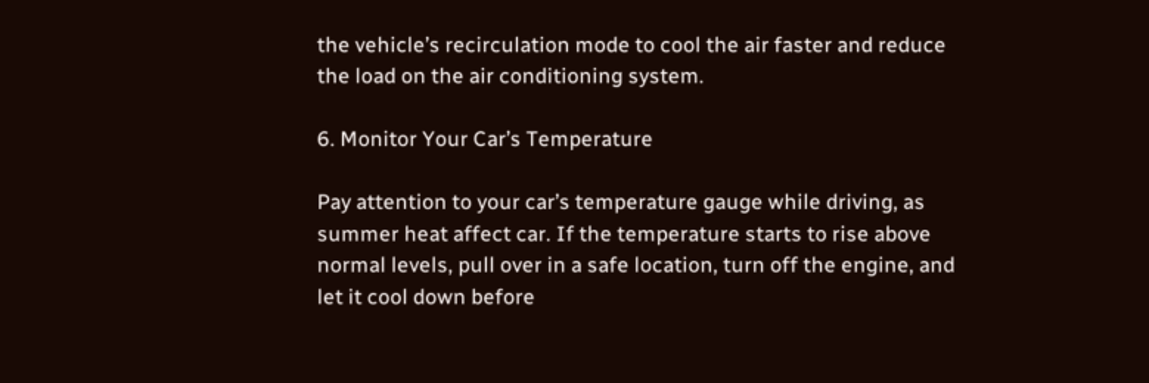the vehicle’s recirculation mode to cool the air faster and reduce the load on the air conditioning system.

6. Monitor Your Car’s Temperature

Pay attention to your car’s temperature gauge while driving, as summer heat affect car. If the temperature starts to rise above normal levels, pull over in a safe location, turn off the engine, and let it cool down before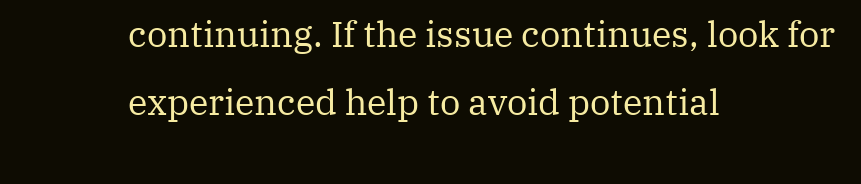continuing. If the issue continues, look for experienced help to avoid potential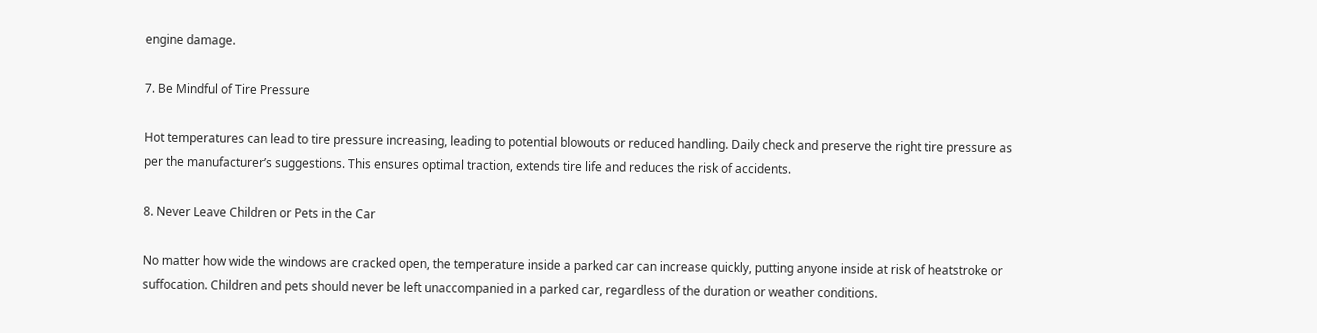engine damage.

7. Be Mindful of Tire Pressure

Hot temperatures can lead to tire pressure increasing, leading to potential blowouts or reduced handling. Daily check and preserve the right tire pressure as per the manufacturer’s suggestions. This ensures optimal traction, extends tire life and reduces the risk of accidents.

8. Never Leave Children or Pets in the Car

No matter how wide the windows are cracked open, the temperature inside a parked car can increase quickly, putting anyone inside at risk of heatstroke or suffocation. Children and pets should never be left unaccompanied in a parked car, regardless of the duration or weather conditions.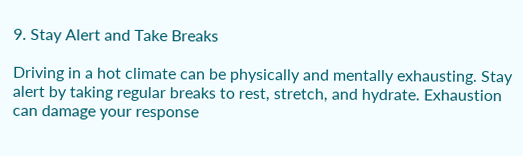9. Stay Alert and Take Breaks

Driving in a hot climate can be physically and mentally exhausting. Stay alert by taking regular breaks to rest, stretch, and hydrate. Exhaustion can damage your response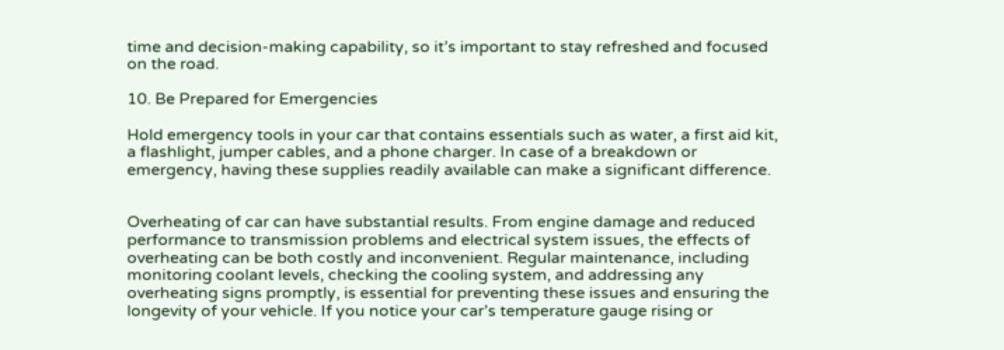time and decision-making capability, so it’s important to stay refreshed and focused on the road.

10. Be Prepared for Emergencies

Hold emergency tools in your car that contains essentials such as water, a first aid kit, a flashlight, jumper cables, and a phone charger. In case of a breakdown or emergency, having these supplies readily available can make a significant difference.


Overheating of car can have substantial results. From engine damage and reduced performance to transmission problems and electrical system issues, the effects of overheating can be both costly and inconvenient. Regular maintenance, including monitoring coolant levels, checking the cooling system, and addressing any overheating signs promptly, is essential for preventing these issues and ensuring the longevity of your vehicle. If you notice your car’s temperature gauge rising or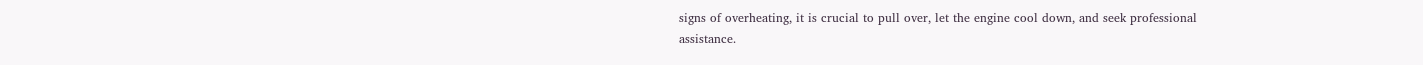signs of overheating, it is crucial to pull over, let the engine cool down, and seek professional assistance.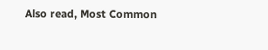Also read, Most Common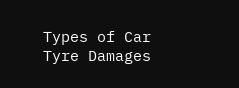Types of Car Tyre Damages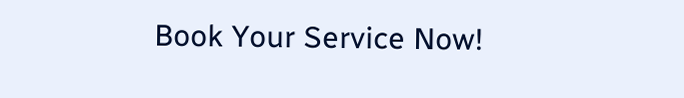Book Your Service Now!